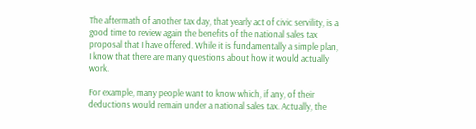The aftermath of another tax day, that yearly act of civic servility, is a good time to review again the benefits of the national sales tax proposal that I have offered. While it is fundamentally a simple plan, I know that there are many questions about how it would actually work.

For example, many people want to know which, if any, of their deductions would remain under a national sales tax. Actually, the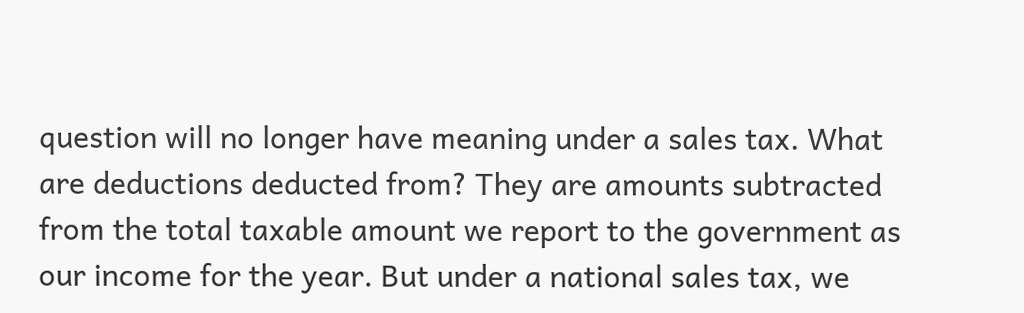question will no longer have meaning under a sales tax. What are deductions deducted from? They are amounts subtracted from the total taxable amount we report to the government as our income for the year. But under a national sales tax, we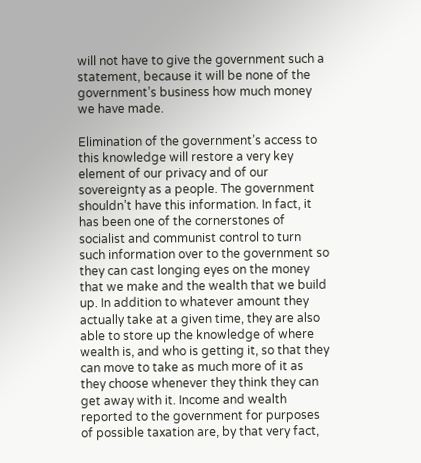will not have to give the government such a statement, because it will be none of the government’s business how much money we have made.

Elimination of the government’s access to this knowledge will restore a very key element of our privacy and of our sovereignty as a people. The government shouldn’t have this information. In fact, it has been one of the cornerstones of socialist and communist control to turn such information over to the government so they can cast longing eyes on the money that we make and the wealth that we build up. In addition to whatever amount they actually take at a given time, they are also able to store up the knowledge of where wealth is, and who is getting it, so that they can move to take as much more of it as they choose whenever they think they can get away with it. Income and wealth reported to the government for purposes of possible taxation are, by that very fact,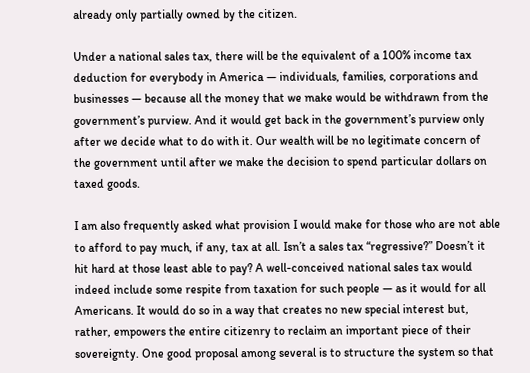already only partially owned by the citizen.

Under a national sales tax, there will be the equivalent of a 100% income tax deduction for everybody in America — individuals, families, corporations and businesses — because all the money that we make would be withdrawn from the government’s purview. And it would get back in the government’s purview only after we decide what to do with it. Our wealth will be no legitimate concern of the government until after we make the decision to spend particular dollars on taxed goods.

I am also frequently asked what provision I would make for those who are not able to afford to pay much, if any, tax at all. Isn’t a sales tax “regressive?” Doesn’t it hit hard at those least able to pay? A well-conceived national sales tax would indeed include some respite from taxation for such people — as it would for all Americans. It would do so in a way that creates no new special interest but, rather, empowers the entire citizenry to reclaim an important piece of their sovereignty. One good proposal among several is to structure the system so that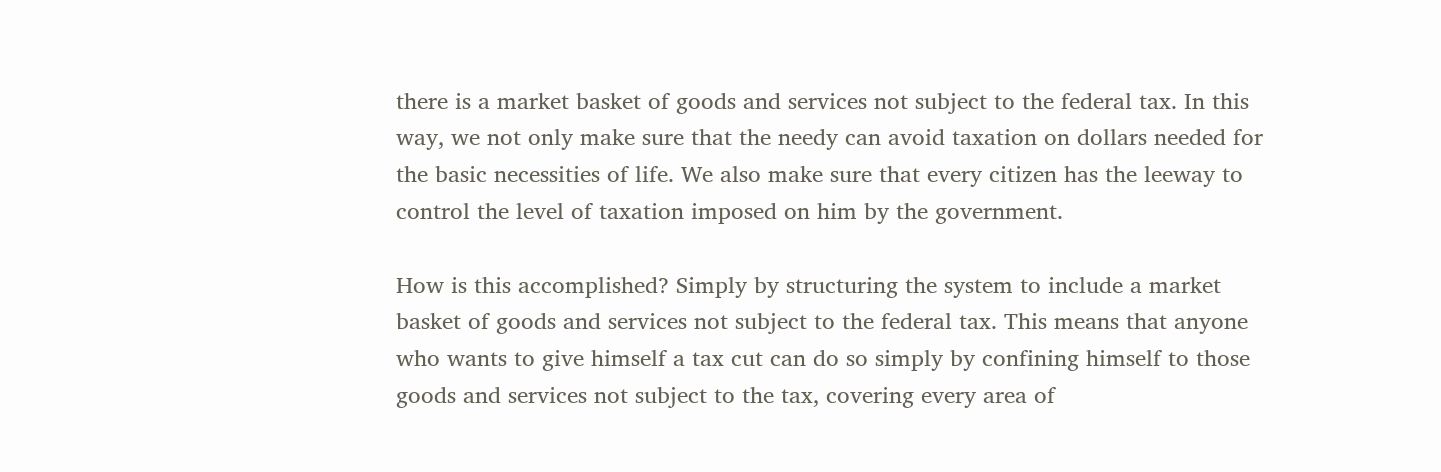there is a market basket of goods and services not subject to the federal tax. In this way, we not only make sure that the needy can avoid taxation on dollars needed for the basic necessities of life. We also make sure that every citizen has the leeway to control the level of taxation imposed on him by the government.

How is this accomplished? Simply by structuring the system to include a market basket of goods and services not subject to the federal tax. This means that anyone who wants to give himself a tax cut can do so simply by confining himself to those goods and services not subject to the tax, covering every area of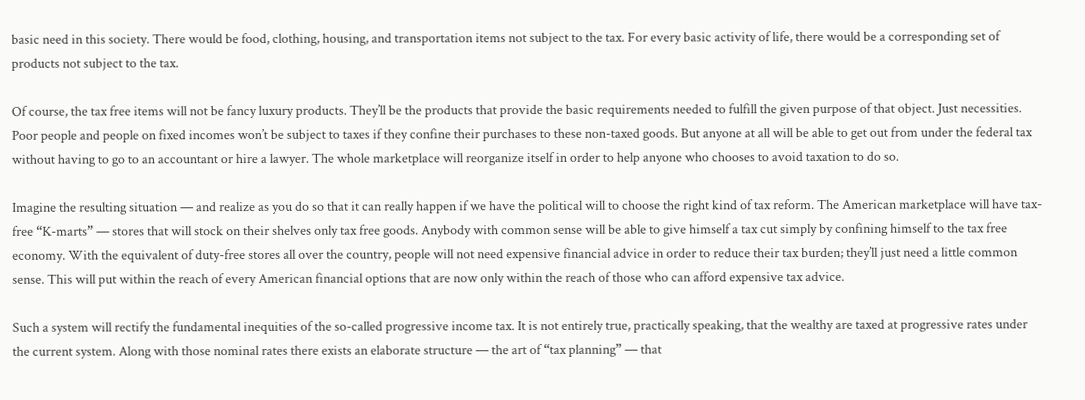basic need in this society. There would be food, clothing, housing, and transportation items not subject to the tax. For every basic activity of life, there would be a corresponding set of products not subject to the tax.

Of course, the tax free items will not be fancy luxury products. They’ll be the products that provide the basic requirements needed to fulfill the given purpose of that object. Just necessities. Poor people and people on fixed incomes won’t be subject to taxes if they confine their purchases to these non-taxed goods. But anyone at all will be able to get out from under the federal tax without having to go to an accountant or hire a lawyer. The whole marketplace will reorganize itself in order to help anyone who chooses to avoid taxation to do so.

Imagine the resulting situation — and realize as you do so that it can really happen if we have the political will to choose the right kind of tax reform. The American marketplace will have tax-free “K-marts” — stores that will stock on their shelves only tax free goods. Anybody with common sense will be able to give himself a tax cut simply by confining himself to the tax free economy. With the equivalent of duty-free stores all over the country, people will not need expensive financial advice in order to reduce their tax burden; they’ll just need a little common sense. This will put within the reach of every American financial options that are now only within the reach of those who can afford expensive tax advice.

Such a system will rectify the fundamental inequities of the so-called progressive income tax. It is not entirely true, practically speaking, that the wealthy are taxed at progressive rates under the current system. Along with those nominal rates there exists an elaborate structure — the art of “tax planning” — that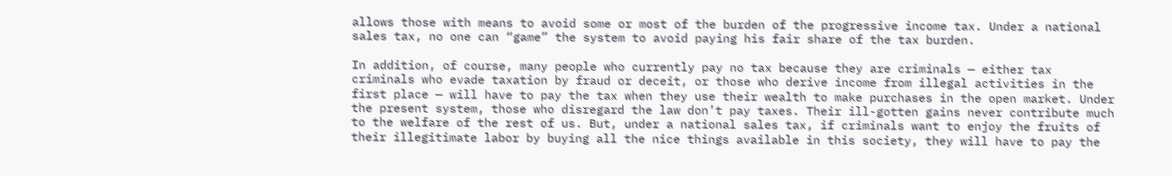allows those with means to avoid some or most of the burden of the progressive income tax. Under a national sales tax, no one can “game” the system to avoid paying his fair share of the tax burden.

In addition, of course, many people who currently pay no tax because they are criminals — either tax criminals who evade taxation by fraud or deceit, or those who derive income from illegal activities in the first place — will have to pay the tax when they use their wealth to make purchases in the open market. Under the present system, those who disregard the law don’t pay taxes. Their ill-gotten gains never contribute much to the welfare of the rest of us. But, under a national sales tax, if criminals want to enjoy the fruits of their illegitimate labor by buying all the nice things available in this society, they will have to pay the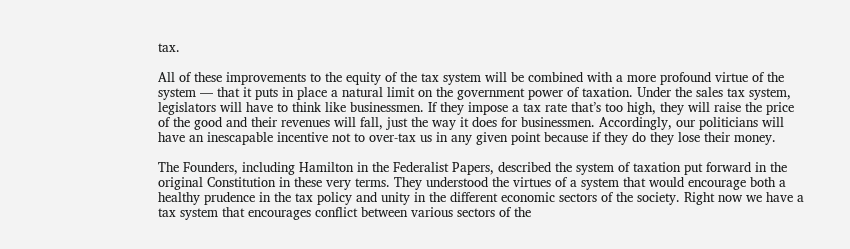tax.

All of these improvements to the equity of the tax system will be combined with a more profound virtue of the system — that it puts in place a natural limit on the government power of taxation. Under the sales tax system, legislators will have to think like businessmen. If they impose a tax rate that’s too high, they will raise the price of the good and their revenues will fall, just the way it does for businessmen. Accordingly, our politicians will have an inescapable incentive not to over-tax us in any given point because if they do they lose their money.

The Founders, including Hamilton in the Federalist Papers, described the system of taxation put forward in the original Constitution in these very terms. They understood the virtues of a system that would encourage both a healthy prudence in the tax policy and unity in the different economic sectors of the society. Right now we have a tax system that encourages conflict between various sectors of the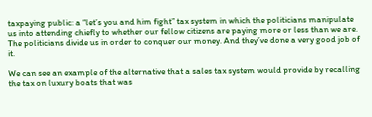taxpaying public: a “let’s you and him fight” tax system in which the politicians manipulate us into attending chiefly to whether our fellow citizens are paying more or less than we are. The politicians divide us in order to conquer our money. And they’ve done a very good job of it.

We can see an example of the alternative that a sales tax system would provide by recalling the tax on luxury boats that was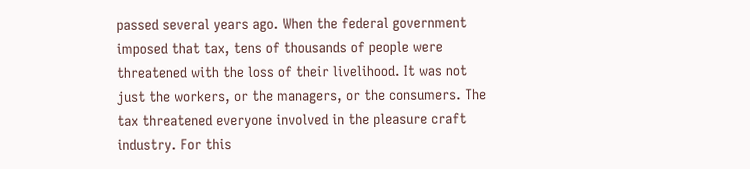passed several years ago. When the federal government imposed that tax, tens of thousands of people were threatened with the loss of their livelihood. It was not just the workers, or the managers, or the consumers. The tax threatened everyone involved in the pleasure craft industry. For this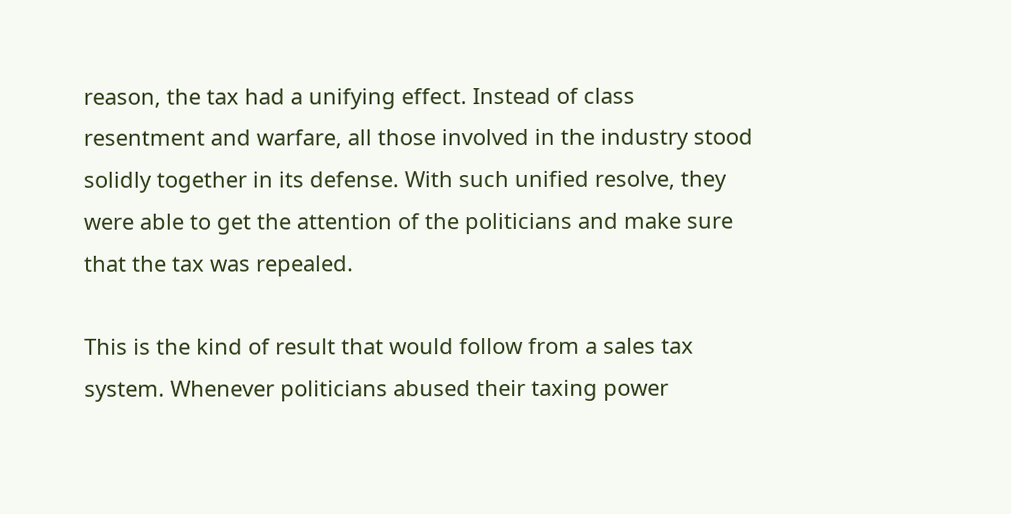reason, the tax had a unifying effect. Instead of class resentment and warfare, all those involved in the industry stood solidly together in its defense. With such unified resolve, they were able to get the attention of the politicians and make sure that the tax was repealed.

This is the kind of result that would follow from a sales tax system. Whenever politicians abused their taxing power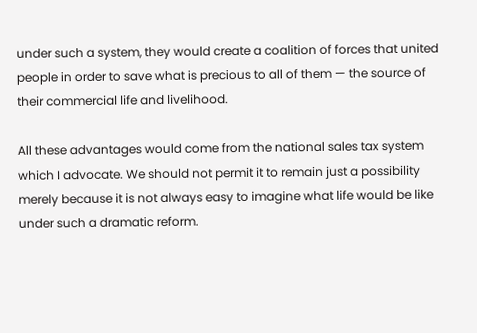under such a system, they would create a coalition of forces that united people in order to save what is precious to all of them — the source of their commercial life and livelihood.

All these advantages would come from the national sales tax system which I advocate. We should not permit it to remain just a possibility merely because it is not always easy to imagine what life would be like under such a dramatic reform.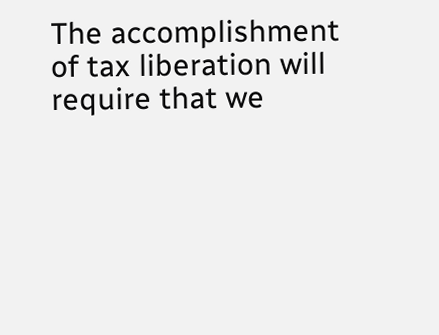The accomplishment of tax liberation will require that we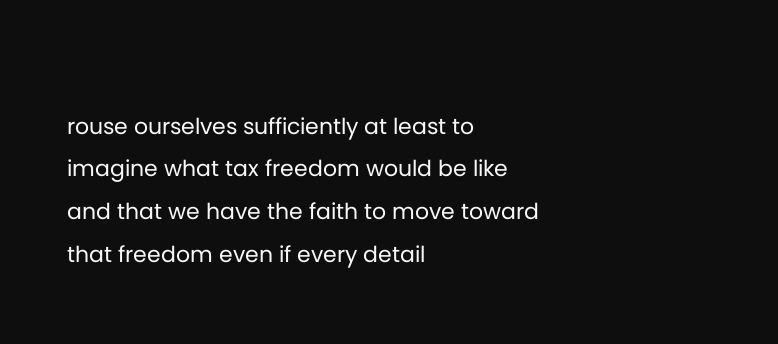rouse ourselves sufficiently at least to imagine what tax freedom would be like and that we have the faith to move toward that freedom even if every detail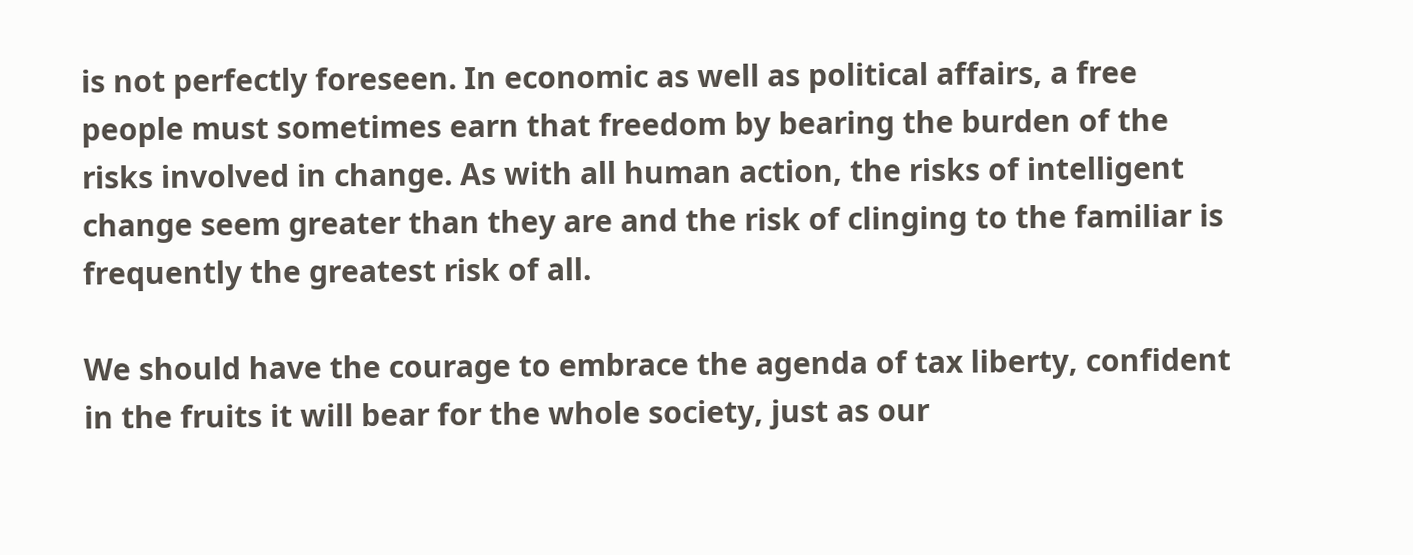is not perfectly foreseen. In economic as well as political affairs, a free people must sometimes earn that freedom by bearing the burden of the risks involved in change. As with all human action, the risks of intelligent change seem greater than they are and the risk of clinging to the familiar is frequently the greatest risk of all.

We should have the courage to embrace the agenda of tax liberty, confident in the fruits it will bear for the whole society, just as our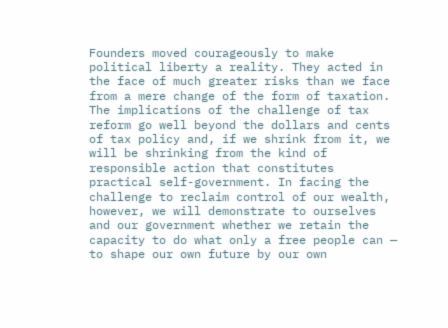Founders moved courageously to make political liberty a reality. They acted in the face of much greater risks than we face from a mere change of the form of taxation. The implications of the challenge of tax reform go well beyond the dollars and cents of tax policy and, if we shrink from it, we will be shrinking from the kind of responsible action that constitutes practical self-government. In facing the challenge to reclaim control of our wealth, however, we will demonstrate to ourselves and our government whether we retain the capacity to do what only a free people can — to shape our own future by our own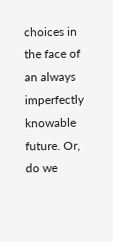choices in the face of an always imperfectly knowable future. Or, do we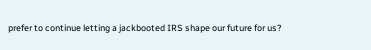prefer to continue letting a jackbooted IRS shape our future for us?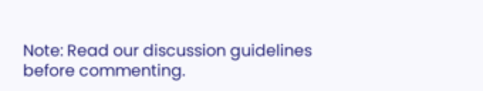Note: Read our discussion guidelines before commenting.